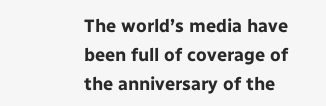The world’s media have been full of coverage of the anniversary of the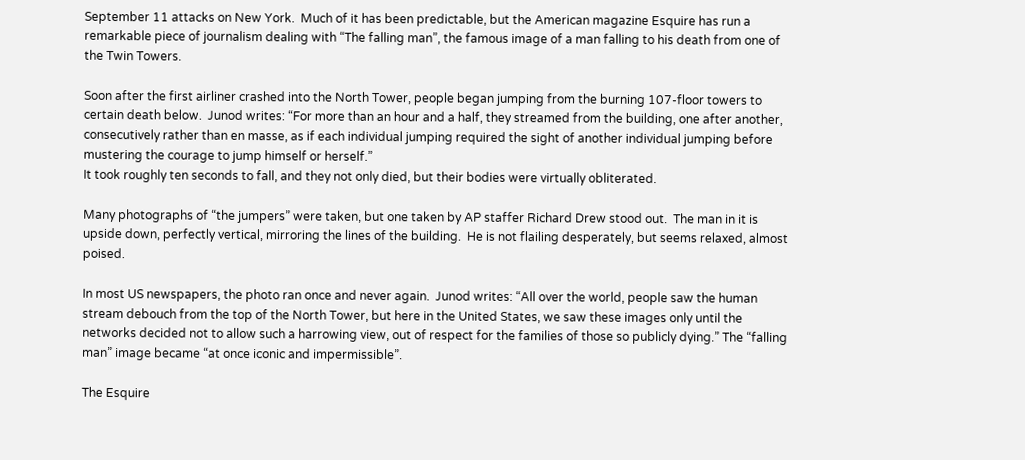September 11 attacks on New York.  Much of it has been predictable, but the American magazine Esquire has run a remarkable piece of journalism dealing with “The falling man”, the famous image of a man falling to his death from one of the Twin Towers.

Soon after the first airliner crashed into the North Tower, people began jumping from the burning 107-floor towers to certain death below.  Junod writes: “For more than an hour and a half, they streamed from the building, one after another, consecutively rather than en masse, as if each individual jumping required the sight of another individual jumping before mustering the courage to jump himself or herself.”
It took roughly ten seconds to fall, and they not only died, but their bodies were virtually obliterated.

Many photographs of “the jumpers” were taken, but one taken by AP staffer Richard Drew stood out.  The man in it is upside down, perfectly vertical, mirroring the lines of the building.  He is not flailing desperately, but seems relaxed, almost poised.

In most US newspapers, the photo ran once and never again.  Junod writes: “All over the world, people saw the human stream debouch from the top of the North Tower, but here in the United States, we saw these images only until the networks decided not to allow such a harrowing view, out of respect for the families of those so publicly dying.” The “falling man” image became “at once iconic and impermissible”.

The Esquire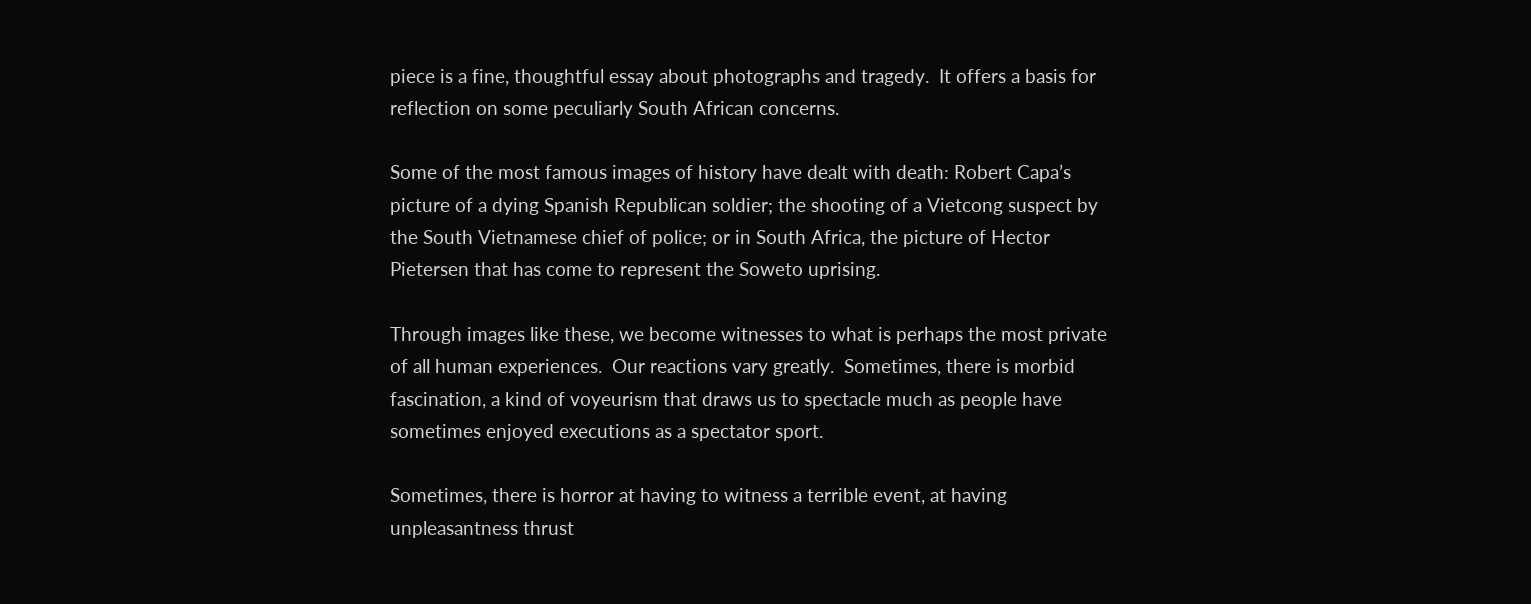piece is a fine, thoughtful essay about photographs and tragedy.  It offers a basis for reflection on some peculiarly South African concerns.

Some of the most famous images of history have dealt with death: Robert Capa’s picture of a dying Spanish Republican soldier; the shooting of a Vietcong suspect by the South Vietnamese chief of police; or in South Africa, the picture of Hector Pietersen that has come to represent the Soweto uprising.

Through images like these, we become witnesses to what is perhaps the most private of all human experiences.  Our reactions vary greatly.  Sometimes, there is morbid fascination, a kind of voyeurism that draws us to spectacle much as people have sometimes enjoyed executions as a spectator sport.

Sometimes, there is horror at having to witness a terrible event, at having unpleasantness thrust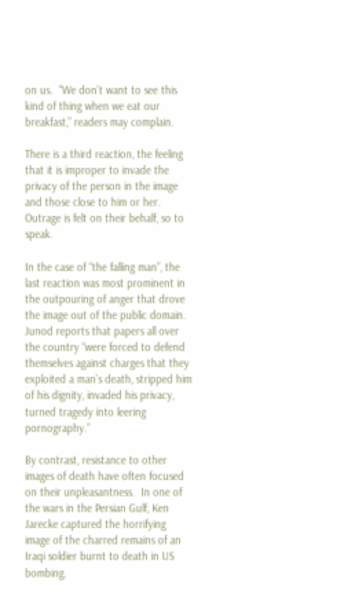on us.  “We don’t want to see this kind of thing when we eat our breakfast,” readers may complain.

There is a third reaction, the feeling that it is improper to invade the privacy of the person in the image and those close to him or her. Outrage is felt on their behalf, so to speak.

In the case of “the falling man”, the last reaction was most prominent in the outpouring of anger that drove the image out of the public domain.  Junod reports that papers all over the country “were forced to defend themselves against charges that they exploited a man’s death, stripped him of his dignity, invaded his privacy, turned tragedy into leering pornography.”

By contrast, resistance to other images of death have often focused on their unpleasantness.  In one of the wars in the Persian Gulf, Ken Jarecke captured the horrifying image of the charred remains of an Iraqi soldier burnt to death in US bombing.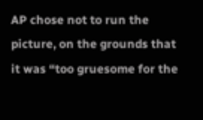AP chose not to run the picture, on the grounds that it was “too gruesome for the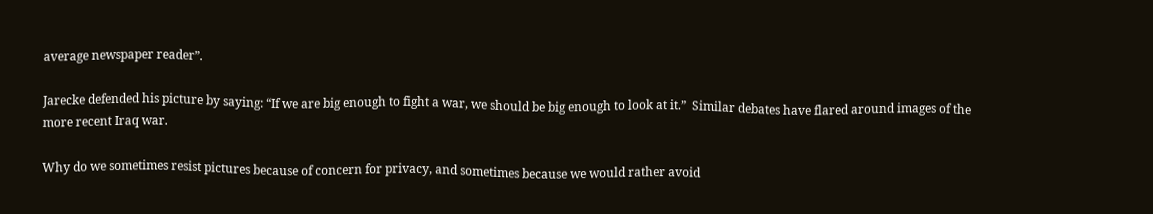average newspaper reader”.

Jarecke defended his picture by saying: “If we are big enough to fight a war, we should be big enough to look at it.”  Similar debates have flared around images of the more recent Iraq war.

Why do we sometimes resist pictures because of concern for privacy, and sometimes because we would rather avoid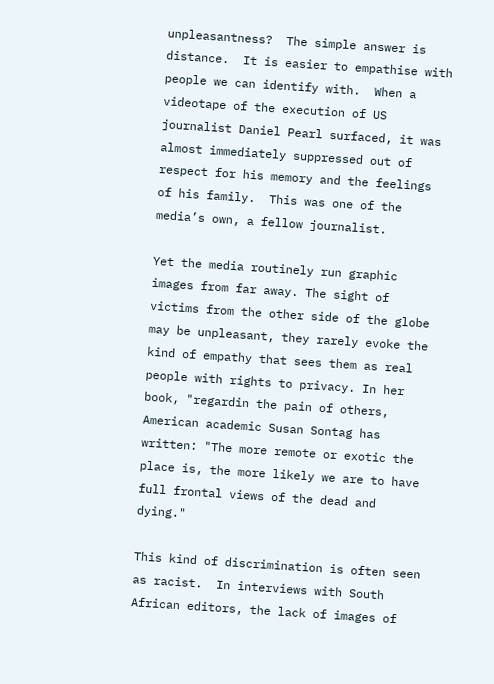unpleasantness?  The simple answer is distance.  It is easier to empathise with people we can identify with.  When a videotape of the execution of US journalist Daniel Pearl surfaced, it was almost immediately suppressed out of respect for his memory and the feelings of his family.  This was one of the media’s own, a fellow journalist.

Yet the media routinely run graphic images from far away. The sight of victims from the other side of the globe may be unpleasant, they rarely evoke the kind of empathy that sees them as real people with rights to privacy. In her book, "regardin the pain of others,  American academic Susan Sontag has written: "The more remote or exotic the place is, the more likely we are to have full frontal views of the dead and dying."

This kind of discrimination is often seen as racist.  In interviews with South African editors, the lack of images of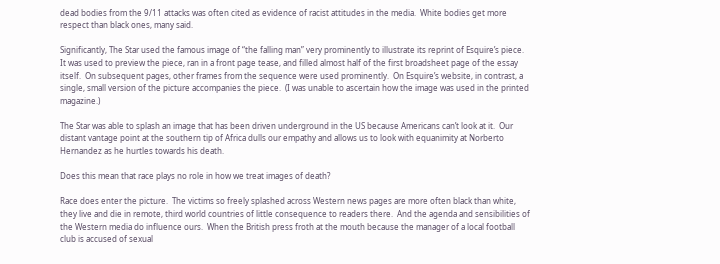dead bodies from the 9/11 attacks was often cited as evidence of racist attitudes in the media.  White bodies get more respect than black ones, many said.

Significantly, The Star used the famous image of “the falling man” very prominently to illustrate its reprint of Esquire’s piece.  It was used to preview the piece, ran in a front page tease, and filled almost half of the first broadsheet page of the essay itself.  On subsequent pages, other frames from the sequence were used prominently.  On Esquire’s website, in contrast, a single, small version of the picture accompanies the piece.  (I was unable to ascertain how the image was used in the printed magazine.)

The Star was able to splash an image that has been driven underground in the US because Americans can’t look at it.  Our distant vantage point at the southern tip of Africa dulls our empathy and allows us to look with equanimity at Norberto Hernandez as he hurtles towards his death.

Does this mean that race plays no role in how we treat images of death?

Race does enter the picture.  The victims so freely splashed across Western news pages are more often black than white, they live and die in remote, third world countries of little consequence to readers there.  And the agenda and sensibilities of the Western media do influence ours.  When the British press froth at the mouth because the manager of a local football club is accused of sexual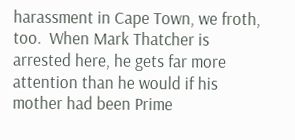harassment in Cape Town, we froth, too.  When Mark Thatcher is arrested here, he gets far more attention than he would if his mother had been Prime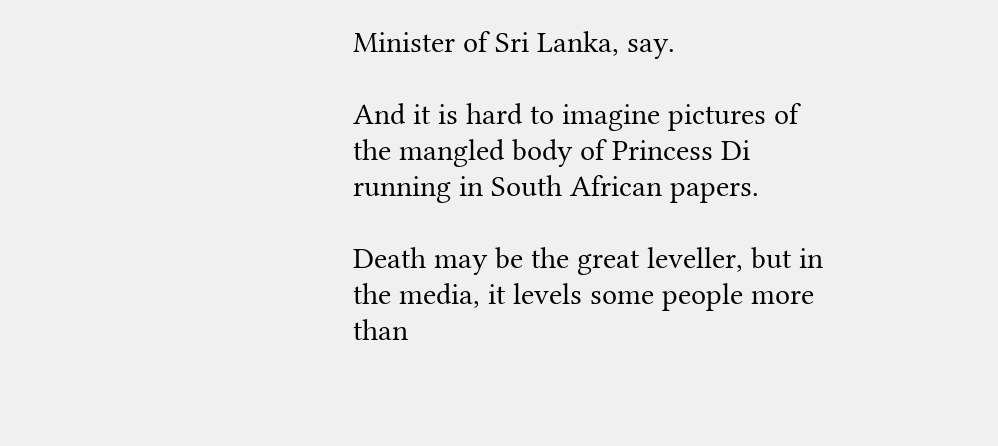Minister of Sri Lanka, say.

And it is hard to imagine pictures of the mangled body of Princess Di running in South African papers.

Death may be the great leveller, but in the media, it levels some people more than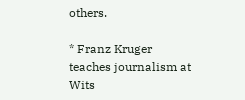others.

* Franz Kruger teaches journalism at Wits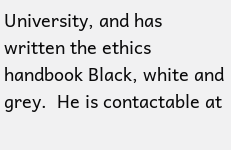University, and has written the ethics handbook Black, white and grey.  He is contactable at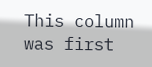This column was first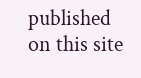published on this site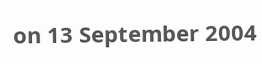on 13 September 2004